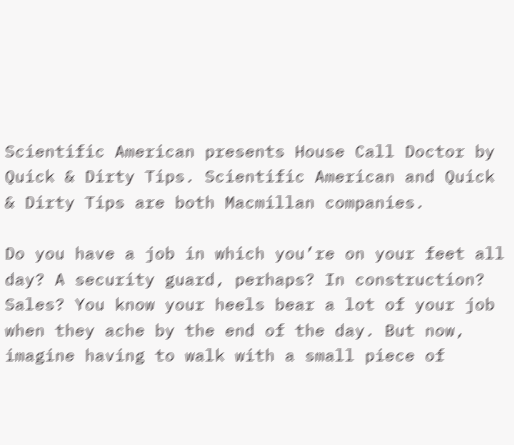Scientific American presents House Call Doctor by Quick & Dirty Tips. Scientific American and Quick & Dirty Tips are both Macmillan companies.

Do you have a job in which you’re on your feet all day? A security guard, perhaps? In construction? Sales? You know your heels bear a lot of your job when they ache by the end of the day. But now, imagine having to walk with a small piece of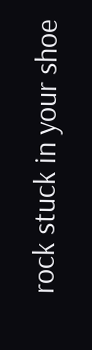rock stuck in your shoe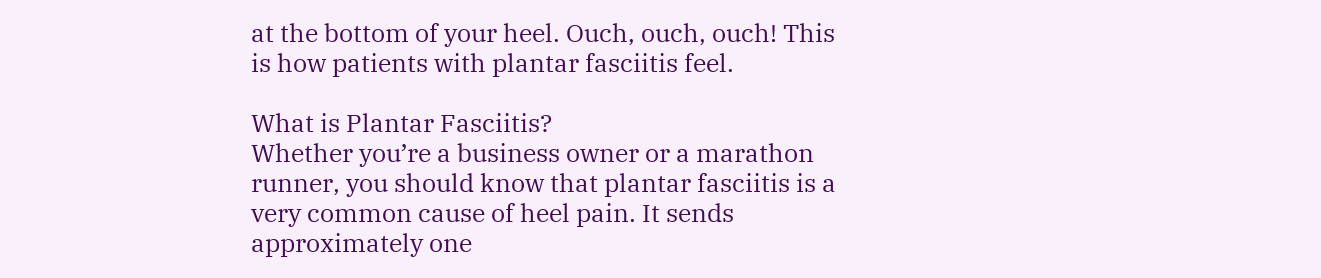at the bottom of your heel. Ouch, ouch, ouch! This is how patients with plantar fasciitis feel.

What is Plantar Fasciitis?
Whether you’re a business owner or a marathon runner, you should know that plantar fasciitis is a very common cause of heel pain. It sends approximately one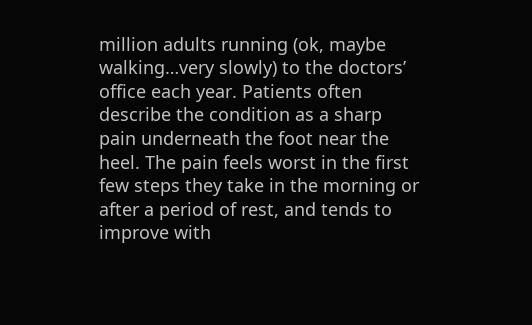million adults running (ok, maybe walking…very slowly) to the doctors’ office each year. Patients often describe the condition as a sharp pain underneath the foot near the heel. The pain feels worst in the first few steps they take in the morning or after a period of rest, and tends to improve with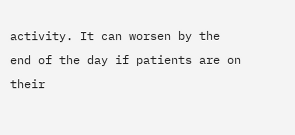activity. It can worsen by the end of the day if patients are on their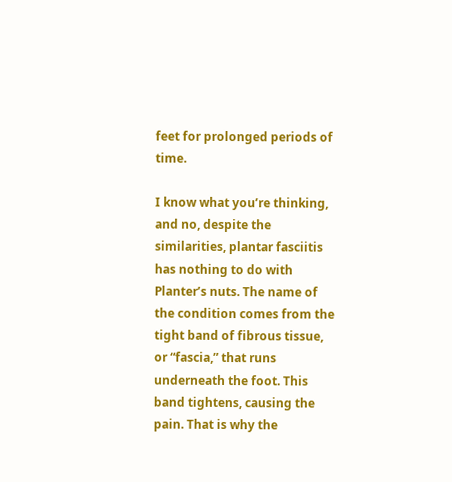feet for prolonged periods of time.

I know what you’re thinking, and no, despite the similarities, plantar fasciitis has nothing to do with Planter’s nuts. The name of the condition comes from the tight band of fibrous tissue, or “fascia,” that runs underneath the foot. This band tightens, causing the pain. That is why the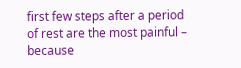first few steps after a period of rest are the most painful – because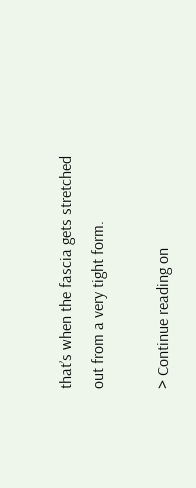that’s when the fascia gets stretched out from a very tight form.

> Continue reading on